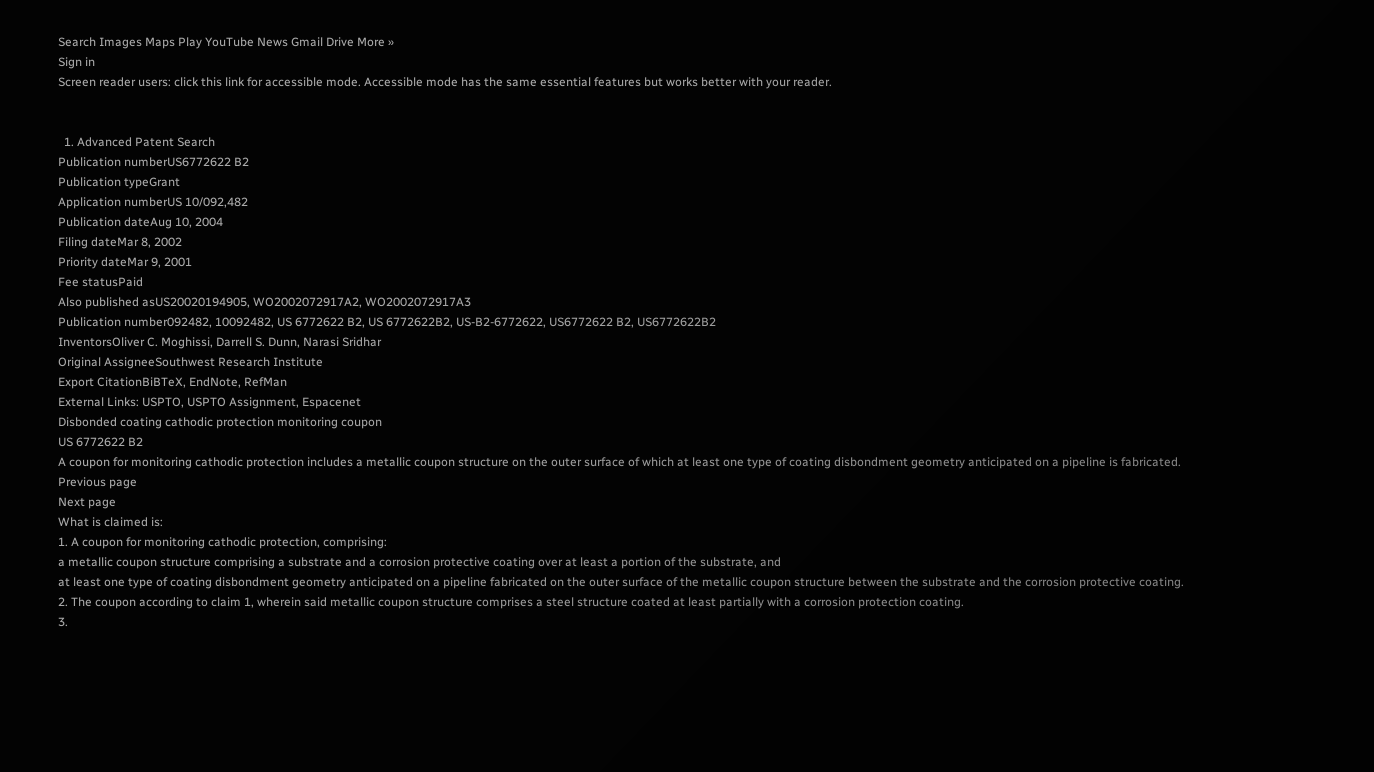Search Images Maps Play YouTube News Gmail Drive More »
Sign in
Screen reader users: click this link for accessible mode. Accessible mode has the same essential features but works better with your reader.


  1. Advanced Patent Search
Publication numberUS6772622 B2
Publication typeGrant
Application numberUS 10/092,482
Publication dateAug 10, 2004
Filing dateMar 8, 2002
Priority dateMar 9, 2001
Fee statusPaid
Also published asUS20020194905, WO2002072917A2, WO2002072917A3
Publication number092482, 10092482, US 6772622 B2, US 6772622B2, US-B2-6772622, US6772622 B2, US6772622B2
InventorsOliver C. Moghissi, Darrell S. Dunn, Narasi Sridhar
Original AssigneeSouthwest Research Institute
Export CitationBiBTeX, EndNote, RefMan
External Links: USPTO, USPTO Assignment, Espacenet
Disbonded coating cathodic protection monitoring coupon
US 6772622 B2
A coupon for monitoring cathodic protection includes a metallic coupon structure on the outer surface of which at least one type of coating disbondment geometry anticipated on a pipeline is fabricated.
Previous page
Next page
What is claimed is:
1. A coupon for monitoring cathodic protection, comprising:
a metallic coupon structure comprising a substrate and a corrosion protective coating over at least a portion of the substrate, and
at least one type of coating disbondment geometry anticipated on a pipeline fabricated on the outer surface of the metallic coupon structure between the substrate and the corrosion protective coating.
2. The coupon according to claim 1, wherein said metallic coupon structure comprises a steel structure coated at least partially with a corrosion protection coating.
3.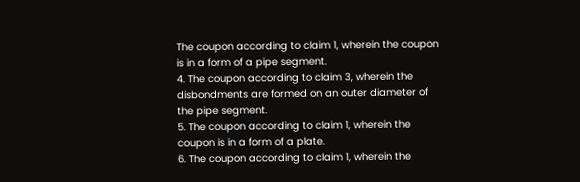The coupon according to claim 1, wherein the coupon is in a form of a pipe segment.
4. The coupon according to claim 3, wherein the disbondments are formed on an outer diameter of the pipe segment.
5. The coupon according to claim 1, wherein the coupon is in a form of a plate.
6. The coupon according to claim 1, wherein the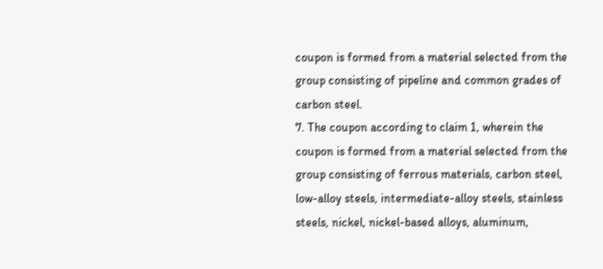coupon is formed from a material selected from the group consisting of pipeline and common grades of carbon steel.
7. The coupon according to claim 1, wherein the coupon is formed from a material selected from the group consisting of ferrous materials, carbon steel, low-alloy steels, intermediate-alloy steels, stainless steels, nickel, nickel-based alloys, aluminum,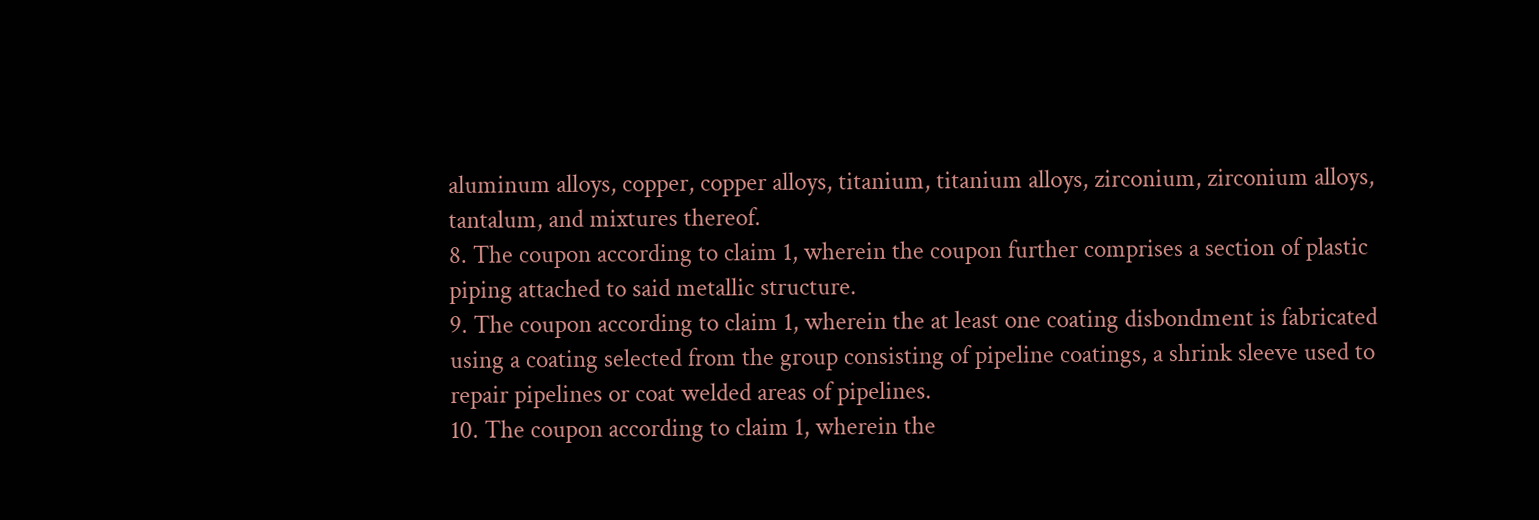aluminum alloys, copper, copper alloys, titanium, titanium alloys, zirconium, zirconium alloys, tantalum, and mixtures thereof.
8. The coupon according to claim 1, wherein the coupon further comprises a section of plastic piping attached to said metallic structure.
9. The coupon according to claim 1, wherein the at least one coating disbondment is fabricated using a coating selected from the group consisting of pipeline coatings, a shrink sleeve used to repair pipelines or coat welded areas of pipelines.
10. The coupon according to claim 1, wherein the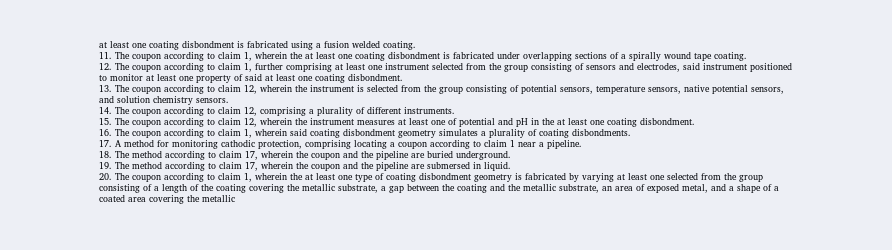at least one coating disbondment is fabricated using a fusion welded coating.
11. The coupon according to claim 1, wherein the at least one coating disbondment is fabricated under overlapping sections of a spirally wound tape coating.
12. The coupon according to claim 1, further comprising at least one instrument selected from the group consisting of sensors and electrodes, said instrument positioned to monitor at least one property of said at least one coating disbondment.
13. The coupon according to claim 12, wherein the instrument is selected from the group consisting of potential sensors, temperature sensors, native potential sensors, and solution chemistry sensors.
14. The coupon according to claim 12, comprising a plurality of different instruments.
15. The coupon according to claim 12, wherein the instrument measures at least one of potential and pH in the at least one coating disbondment.
16. The coupon according to claim 1, wherein said coating disbondment geometry simulates a plurality of coating disbondments.
17. A method for monitoring cathodic protection, comprising locating a coupon according to claim 1 near a pipeline.
18. The method according to claim 17, wherein the coupon and the pipeline are buried underground.
19. The method according to claim 17, wherein the coupon and the pipeline are submersed in liquid.
20. The coupon according to claim 1, wherein the at least one type of coating disbondment geometry is fabricated by varying at least one selected from the group consisting of a length of the coating covering the metallic substrate, a gap between the coating and the metallic substrate, an area of exposed metal, and a shape of a coated area covering the metallic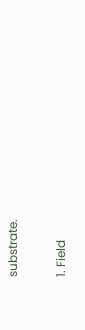substrate.

1. Field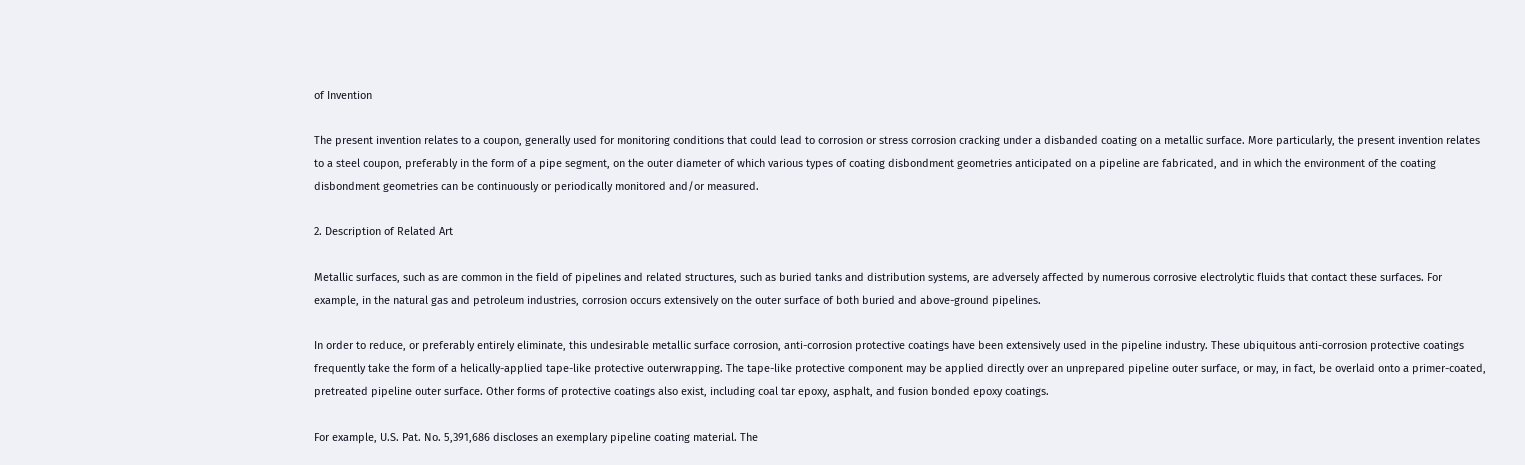of Invention

The present invention relates to a coupon, generally used for monitoring conditions that could lead to corrosion or stress corrosion cracking under a disbanded coating on a metallic surface. More particularly, the present invention relates to a steel coupon, preferably in the form of a pipe segment, on the outer diameter of which various types of coating disbondment geometries anticipated on a pipeline are fabricated, and in which the environment of the coating disbondment geometries can be continuously or periodically monitored and/or measured.

2. Description of Related Art

Metallic surfaces, such as are common in the field of pipelines and related structures, such as buried tanks and distribution systems, are adversely affected by numerous corrosive electrolytic fluids that contact these surfaces. For example, in the natural gas and petroleum industries, corrosion occurs extensively on the outer surface of both buried and above-ground pipelines.

In order to reduce, or preferably entirely eliminate, this undesirable metallic surface corrosion, anti-corrosion protective coatings have been extensively used in the pipeline industry. These ubiquitous anti-corrosion protective coatings frequently take the form of a helically-applied tape-like protective outerwrapping. The tape-like protective component may be applied directly over an unprepared pipeline outer surface, or may, in fact, be overlaid onto a primer-coated, pretreated pipeline outer surface. Other forms of protective coatings also exist, including coal tar epoxy, asphalt, and fusion bonded epoxy coatings.

For example, U.S. Pat. No. 5,391,686 discloses an exemplary pipeline coating material. The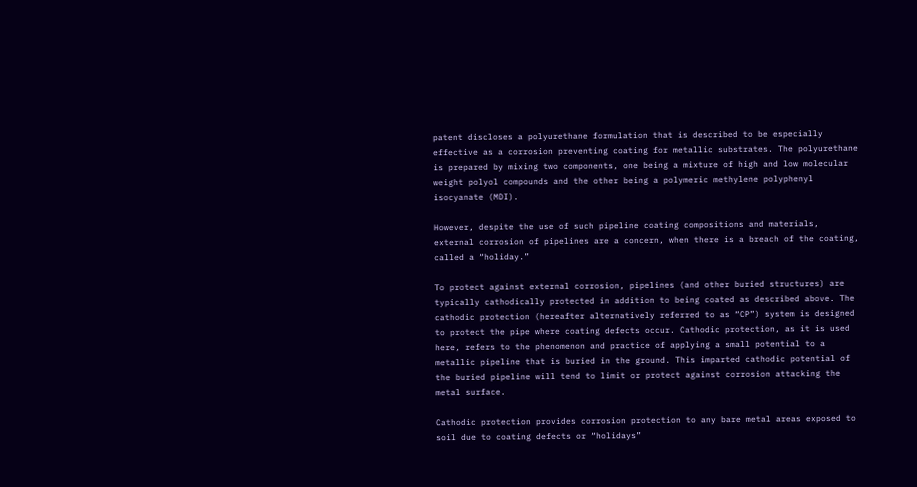patent discloses a polyurethane formulation that is described to be especially effective as a corrosion preventing coating for metallic substrates. The polyurethane is prepared by mixing two components, one being a mixture of high and low molecular weight polyol compounds and the other being a polymeric methylene polyphenyl isocyanate (MDI).

However, despite the use of such pipeline coating compositions and materials, external corrosion of pipelines are a concern, when there is a breach of the coating, called a “holiday.”

To protect against external corrosion, pipelines (and other buried structures) are typically cathodically protected in addition to being coated as described above. The cathodic protection (hereafter alternatively referred to as “CP”) system is designed to protect the pipe where coating defects occur. Cathodic protection, as it is used here, refers to the phenomenon and practice of applying a small potential to a metallic pipeline that is buried in the ground. This imparted cathodic potential of the buried pipeline will tend to limit or protect against corrosion attacking the metal surface.

Cathodic protection provides corrosion protection to any bare metal areas exposed to soil due to coating defects or “holidays”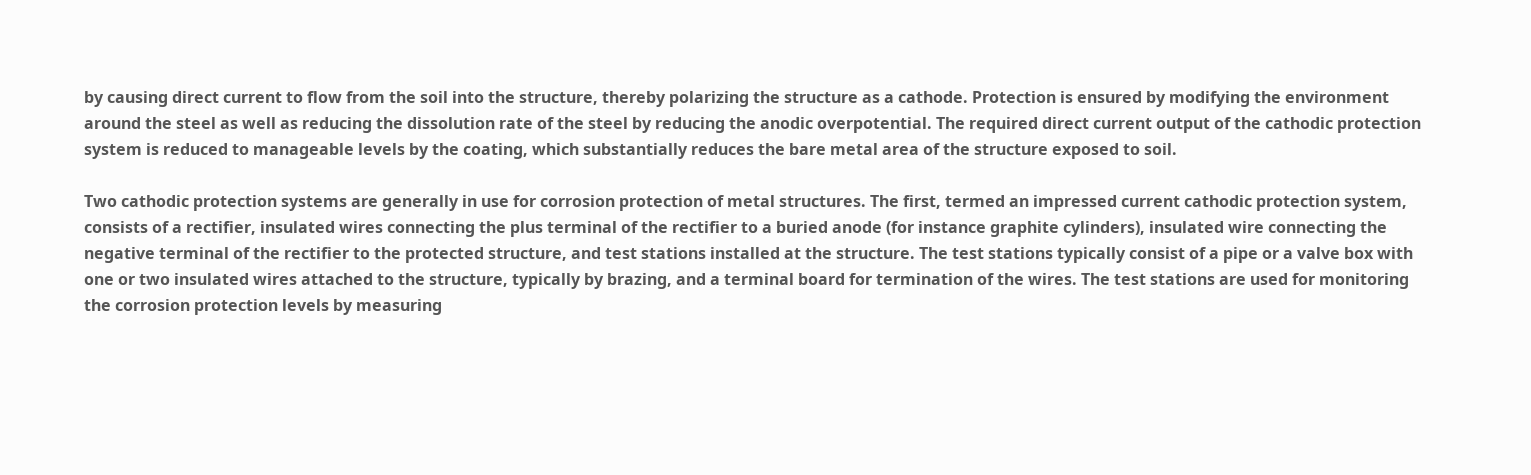by causing direct current to flow from the soil into the structure, thereby polarizing the structure as a cathode. Protection is ensured by modifying the environment around the steel as well as reducing the dissolution rate of the steel by reducing the anodic overpotential. The required direct current output of the cathodic protection system is reduced to manageable levels by the coating, which substantially reduces the bare metal area of the structure exposed to soil.

Two cathodic protection systems are generally in use for corrosion protection of metal structures. The first, termed an impressed current cathodic protection system, consists of a rectifier, insulated wires connecting the plus terminal of the rectifier to a buried anode (for instance graphite cylinders), insulated wire connecting the negative terminal of the rectifier to the protected structure, and test stations installed at the structure. The test stations typically consist of a pipe or a valve box with one or two insulated wires attached to the structure, typically by brazing, and a terminal board for termination of the wires. The test stations are used for monitoring the corrosion protection levels by measuring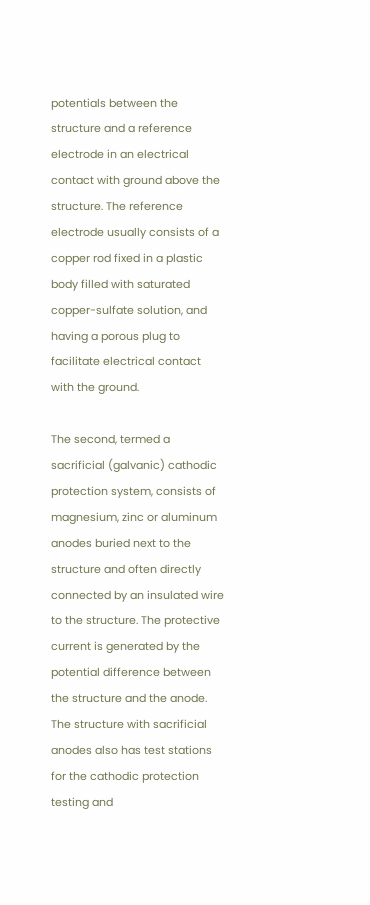potentials between the structure and a reference electrode in an electrical contact with ground above the structure. The reference electrode usually consists of a copper rod fixed in a plastic body filled with saturated copper-sulfate solution, and having a porous plug to facilitate electrical contact with the ground.

The second, termed a sacrificial (galvanic) cathodic protection system, consists of magnesium, zinc or aluminum anodes buried next to the structure and often directly connected by an insulated wire to the structure. The protective current is generated by the potential difference between the structure and the anode. The structure with sacrificial anodes also has test stations for the cathodic protection testing and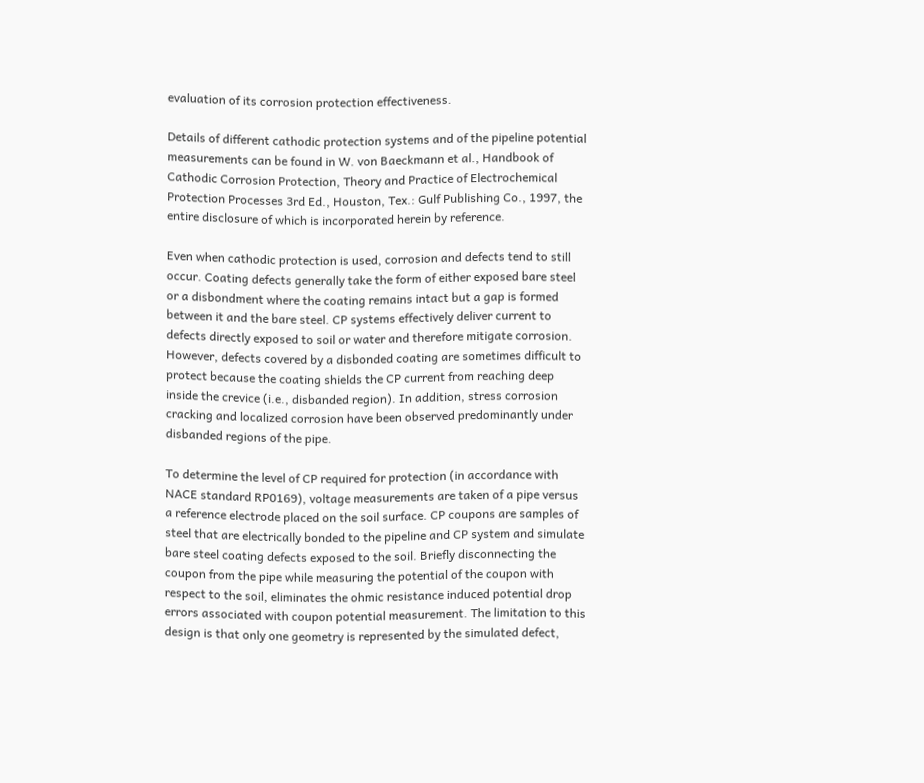evaluation of its corrosion protection effectiveness.

Details of different cathodic protection systems and of the pipeline potential measurements can be found in W. von Baeckmann et al., Handbook of Cathodic Corrosion Protection, Theory and Practice of Electrochemical Protection Processes 3rd Ed., Houston, Tex.: Gulf Publishing Co., 1997, the entire disclosure of which is incorporated herein by reference.

Even when cathodic protection is used, corrosion and defects tend to still occur. Coating defects generally take the form of either exposed bare steel or a disbondment where the coating remains intact but a gap is formed between it and the bare steel. CP systems effectively deliver current to defects directly exposed to soil or water and therefore mitigate corrosion. However, defects covered by a disbonded coating are sometimes difficult to protect because the coating shields the CP current from reaching deep inside the crevice (i.e., disbanded region). In addition, stress corrosion cracking and localized corrosion have been observed predominantly under disbanded regions of the pipe.

To determine the level of CP required for protection (in accordance with NACE standard RP0169), voltage measurements are taken of a pipe versus a reference electrode placed on the soil surface. CP coupons are samples of steel that are electrically bonded to the pipeline and CP system and simulate bare steel coating defects exposed to the soil. Briefly disconnecting the coupon from the pipe while measuring the potential of the coupon with respect to the soil, eliminates the ohmic resistance induced potential drop errors associated with coupon potential measurement. The limitation to this design is that only one geometry is represented by the simulated defect,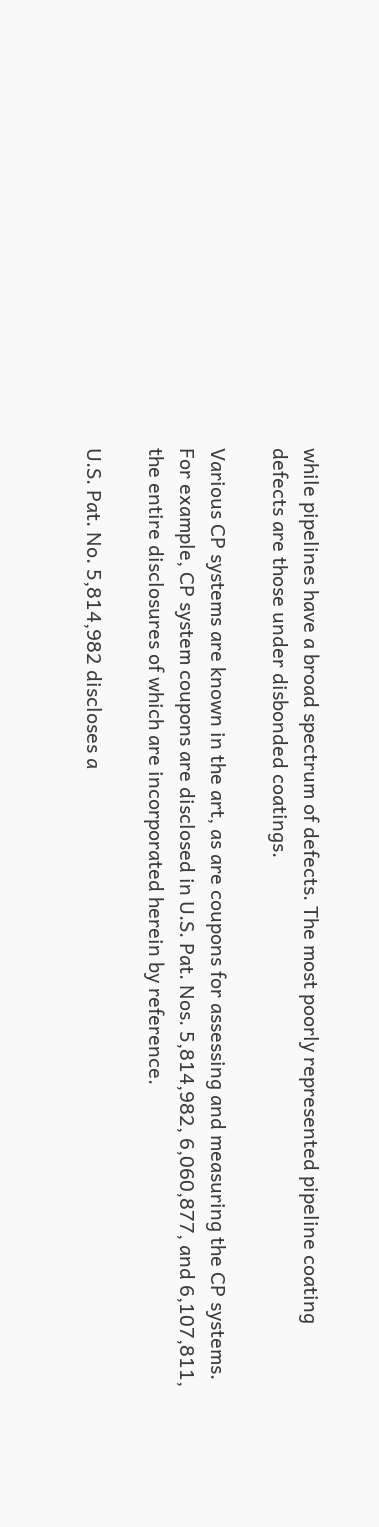while pipelines have a broad spectrum of defects. The most poorly represented pipeline coating defects are those under disbonded coatings.

Various CP systems are known in the art, as are coupons for assessing and measuring the CP systems. For example, CP system coupons are disclosed in U.S. Pat. Nos. 5,814,982, 6,060,877, and 6,107,811, the entire disclosures of which are incorporated herein by reference.

U.S. Pat. No. 5,814,982 discloses a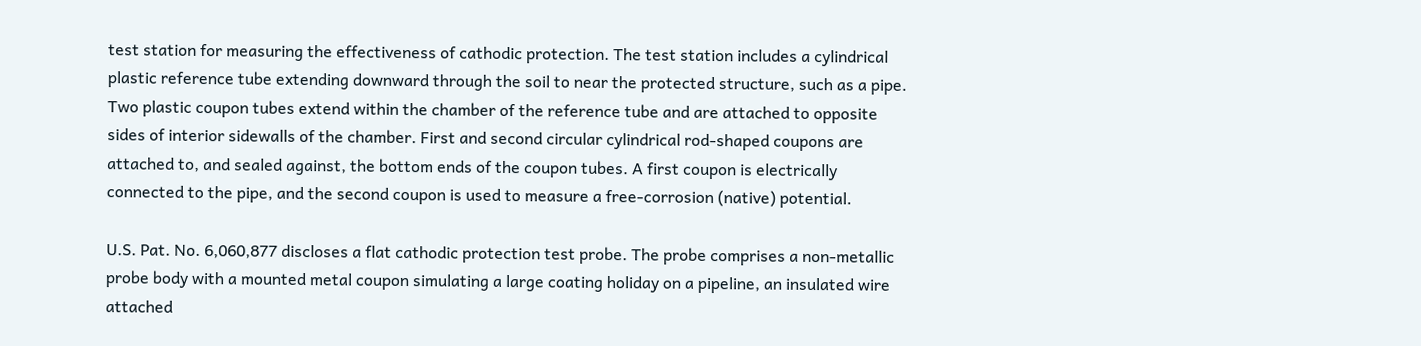test station for measuring the effectiveness of cathodic protection. The test station includes a cylindrical plastic reference tube extending downward through the soil to near the protected structure, such as a pipe. Two plastic coupon tubes extend within the chamber of the reference tube and are attached to opposite sides of interior sidewalls of the chamber. First and second circular cylindrical rod-shaped coupons are attached to, and sealed against, the bottom ends of the coupon tubes. A first coupon is electrically connected to the pipe, and the second coupon is used to measure a free-corrosion (native) potential.

U.S. Pat. No. 6,060,877 discloses a flat cathodic protection test probe. The probe comprises a non-metallic probe body with a mounted metal coupon simulating a large coating holiday on a pipeline, an insulated wire attached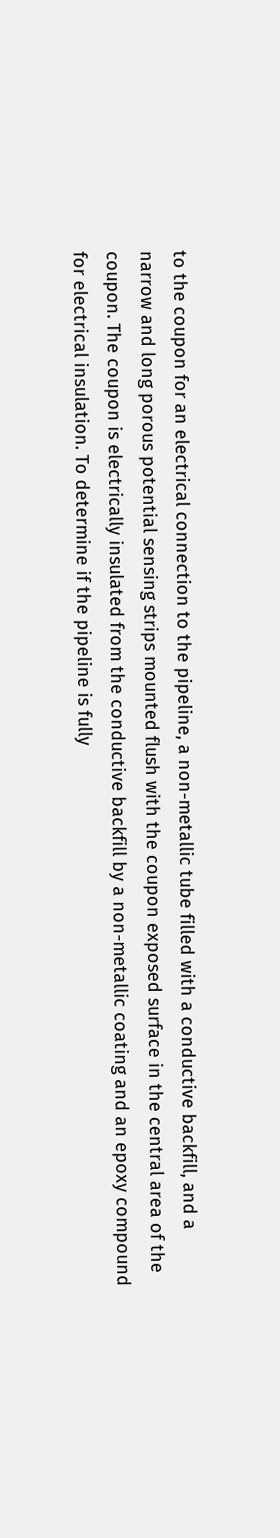to the coupon for an electrical connection to the pipeline, a non-metallic tube filled with a conductive backfill, and a narrow and long porous potential sensing strips mounted flush with the coupon exposed surface in the central area of the coupon. The coupon is electrically insulated from the conductive backfill by a non-metallic coating and an epoxy compound for electrical insulation. To determine if the pipeline is fully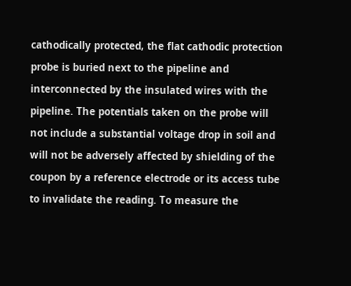cathodically protected, the flat cathodic protection probe is buried next to the pipeline and interconnected by the insulated wires with the pipeline. The potentials taken on the probe will not include a substantial voltage drop in soil and will not be adversely affected by shielding of the coupon by a reference electrode or its access tube to invalidate the reading. To measure the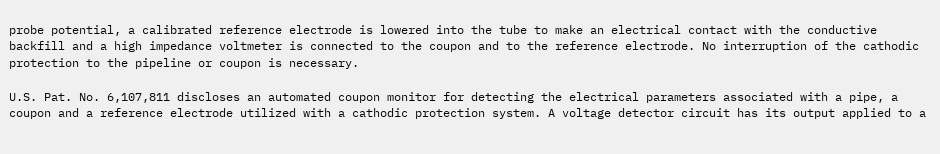probe potential, a calibrated reference electrode is lowered into the tube to make an electrical contact with the conductive backfill and a high impedance voltmeter is connected to the coupon and to the reference electrode. No interruption of the cathodic protection to the pipeline or coupon is necessary.

U.S. Pat. No. 6,107,811 discloses an automated coupon monitor for detecting the electrical parameters associated with a pipe, a coupon and a reference electrode utilized with a cathodic protection system. A voltage detector circuit has its output applied to a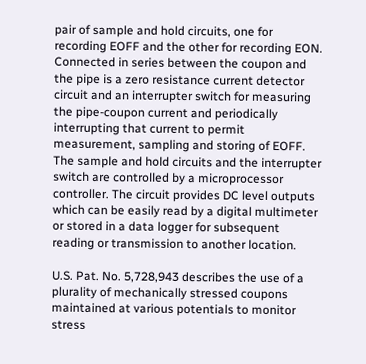pair of sample and hold circuits, one for recording EOFF and the other for recording EON. Connected in series between the coupon and the pipe is a zero resistance current detector circuit and an interrupter switch for measuring the pipe-coupon current and periodically interrupting that current to permit measurement, sampling and storing of EOFF. The sample and hold circuits and the interrupter switch are controlled by a microprocessor controller. The circuit provides DC level outputs which can be easily read by a digital multimeter or stored in a data logger for subsequent reading or transmission to another location.

U.S. Pat. No. 5,728,943 describes the use of a plurality of mechanically stressed coupons maintained at various potentials to monitor stress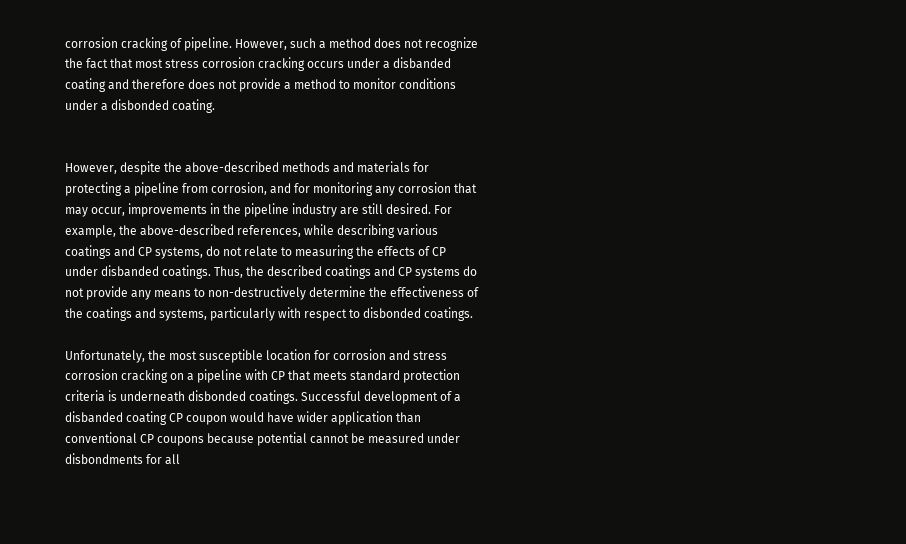corrosion cracking of pipeline. However, such a method does not recognize the fact that most stress corrosion cracking occurs under a disbanded coating and therefore does not provide a method to monitor conditions under a disbonded coating.


However, despite the above-described methods and materials for protecting a pipeline from corrosion, and for monitoring any corrosion that may occur, improvements in the pipeline industry are still desired. For example, the above-described references, while describing various coatings and CP systems, do not relate to measuring the effects of CP under disbanded coatings. Thus, the described coatings and CP systems do not provide any means to non-destructively determine the effectiveness of the coatings and systems, particularly with respect to disbonded coatings.

Unfortunately, the most susceptible location for corrosion and stress corrosion cracking on a pipeline with CP that meets standard protection criteria is underneath disbonded coatings. Successful development of a disbanded coating CP coupon would have wider application than conventional CP coupons because potential cannot be measured under disbondments for all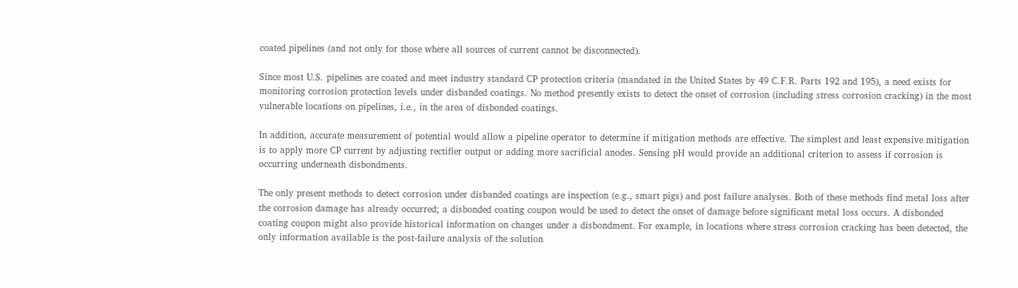coated pipelines (and not only for those where all sources of current cannot be disconnected).

Since most U.S. pipelines are coated and meet industry standard CP protection criteria (mandated in the United States by 49 C.F.R. Parts 192 and 195), a need exists for monitoring corrosion protection levels under disbanded coatings. No method presently exists to detect the onset of corrosion (including stress corrosion cracking) in the most vulnerable locations on pipelines, i.e., in the area of disbonded coatings.

In addition, accurate measurement of potential would allow a pipeline operator to determine if mitigation methods are effective. The simplest and least expensive mitigation is to apply more CP current by adjusting rectifier output or adding more sacrificial anodes. Sensing pH would provide an additional criterion to assess if corrosion is occurring underneath disbondments.

The only present methods to detect corrosion under disbanded coatings are inspection (e.g., smart pigs) and post failure analyses. Both of these methods find metal loss after the corrosion damage has already occurred; a disbonded coating coupon would be used to detect the onset of damage before significant metal loss occurs. A disbonded coating coupon might also provide historical information on changes under a disbondment. For example, in locations where stress corrosion cracking has been detected, the only information available is the post-failure analysis of the solution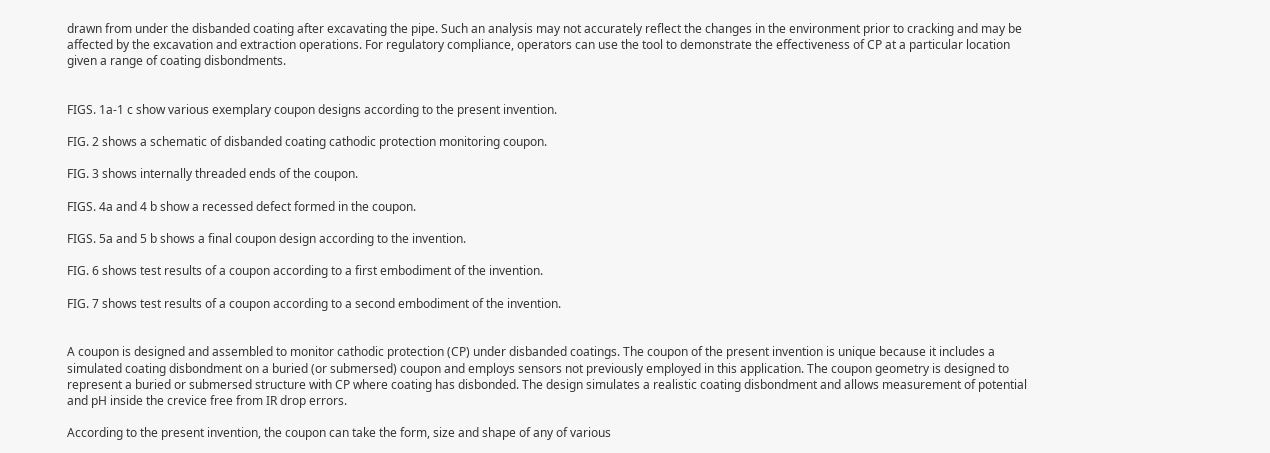drawn from under the disbanded coating after excavating the pipe. Such an analysis may not accurately reflect the changes in the environment prior to cracking and may be affected by the excavation and extraction operations. For regulatory compliance, operators can use the tool to demonstrate the effectiveness of CP at a particular location given a range of coating disbondments.


FIGS. 1a-1 c show various exemplary coupon designs according to the present invention.

FIG. 2 shows a schematic of disbanded coating cathodic protection monitoring coupon.

FIG. 3 shows internally threaded ends of the coupon.

FIGS. 4a and 4 b show a recessed defect formed in the coupon.

FIGS. 5a and 5 b shows a final coupon design according to the invention.

FIG. 6 shows test results of a coupon according to a first embodiment of the invention.

FIG. 7 shows test results of a coupon according to a second embodiment of the invention.


A coupon is designed and assembled to monitor cathodic protection (CP) under disbanded coatings. The coupon of the present invention is unique because it includes a simulated coating disbondment on a buried (or submersed) coupon and employs sensors not previously employed in this application. The coupon geometry is designed to represent a buried or submersed structure with CP where coating has disbonded. The design simulates a realistic coating disbondment and allows measurement of potential and pH inside the crevice free from IR drop errors.

According to the present invention, the coupon can take the form, size and shape of any of various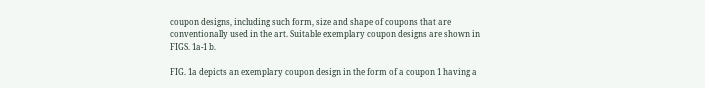coupon designs, including such form, size and shape of coupons that are conventionally used in the art. Suitable exemplary coupon designs are shown in FIGS. 1a-1 b.

FIG. 1a depicts an exemplary coupon design in the form of a coupon 1 having a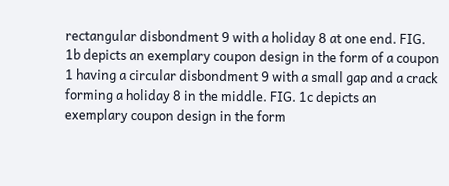rectangular disbondment 9 with a holiday 8 at one end. FIG. 1b depicts an exemplary coupon design in the form of a coupon 1 having a circular disbondment 9 with a small gap and a crack forming a holiday 8 in the middle. FIG. 1c depicts an exemplary coupon design in the form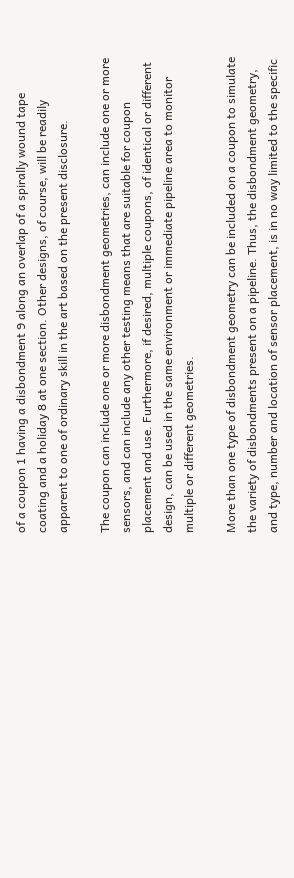of a coupon 1 having a disbondment 9 along an overlap of a spirally wound tape coating and a holiday 8 at one section. Other designs, of course, will be readily apparent to one of ordinary skill in the art based on the present disclosure.

The coupon can include one or more disbondment geometries, can include one or more sensors, and can include any other testing means that are suitable for coupon placement and use. Furthermore, if desired, multiple coupons, of identical or different design, can be used in the same environment or immediate pipeline area to monitor multiple or different geometries.

More than one type of disbondment geometry can be included on a coupon to simulate the variety of disbondments present on a pipeline. Thus, the disbondment geometry, and type, number and location of sensor placement, is in no way limited to the specific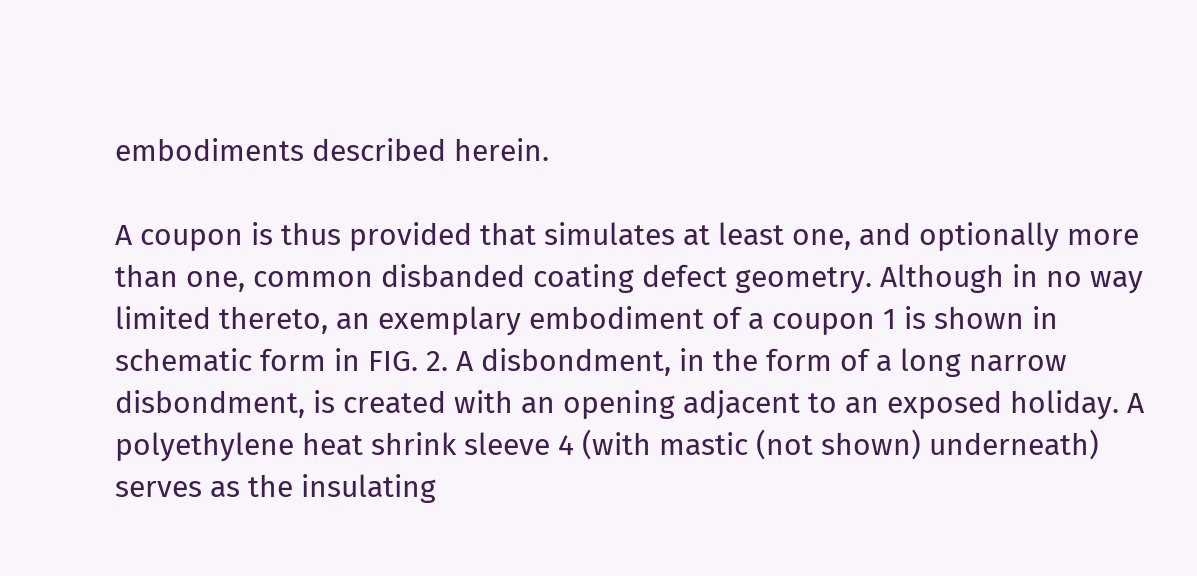embodiments described herein.

A coupon is thus provided that simulates at least one, and optionally more than one, common disbanded coating defect geometry. Although in no way limited thereto, an exemplary embodiment of a coupon 1 is shown in schematic form in FIG. 2. A disbondment, in the form of a long narrow disbondment, is created with an opening adjacent to an exposed holiday. A polyethylene heat shrink sleeve 4 (with mastic (not shown) underneath) serves as the insulating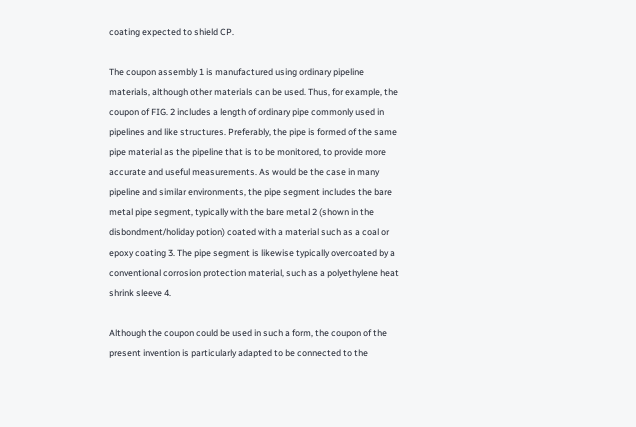coating expected to shield CP.

The coupon assembly 1 is manufactured using ordinary pipeline materials, although other materials can be used. Thus, for example, the coupon of FIG. 2 includes a length of ordinary pipe commonly used in pipelines and like structures. Preferably, the pipe is formed of the same pipe material as the pipeline that is to be monitored, to provide more accurate and useful measurements. As would be the case in many pipeline and similar environments, the pipe segment includes the bare metal pipe segment, typically with the bare metal 2 (shown in the disbondment/holiday potion) coated with a material such as a coal or epoxy coating 3. The pipe segment is likewise typically overcoated by a conventional corrosion protection material, such as a polyethylene heat shrink sleeve 4.

Although the coupon could be used in such a form, the coupon of the present invention is particularly adapted to be connected to the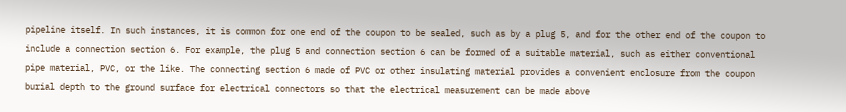pipeline itself. In such instances, it is common for one end of the coupon to be sealed, such as by a plug 5, and for the other end of the coupon to include a connection section 6. For example, the plug 5 and connection section 6 can be formed of a suitable material, such as either conventional pipe material, PVC, or the like. The connecting section 6 made of PVC or other insulating material provides a convenient enclosure from the coupon burial depth to the ground surface for electrical connectors so that the electrical measurement can be made above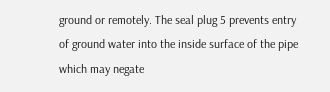ground or remotely. The seal plug 5 prevents entry of ground water into the inside surface of the pipe which may negate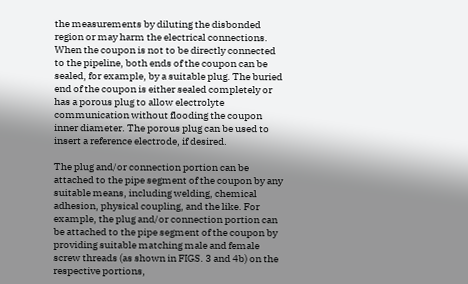the measurements by diluting the disbonded region or may harm the electrical connections. When the coupon is not to be directly connected to the pipeline, both ends of the coupon can be sealed, for example, by a suitable plug. The buried end of the coupon is either sealed completely or has a porous plug to allow electrolyte communication without flooding the coupon inner diameter. The porous plug can be used to insert a reference electrode, if desired.

The plug and/or connection portion can be attached to the pipe segment of the coupon by any suitable means, including welding, chemical adhesion, physical coupling, and the like. For example, the plug and/or connection portion can be attached to the pipe segment of the coupon by providing suitable matching male and female screw threads (as shown in FIGS. 3 and 4b) on the respective portions,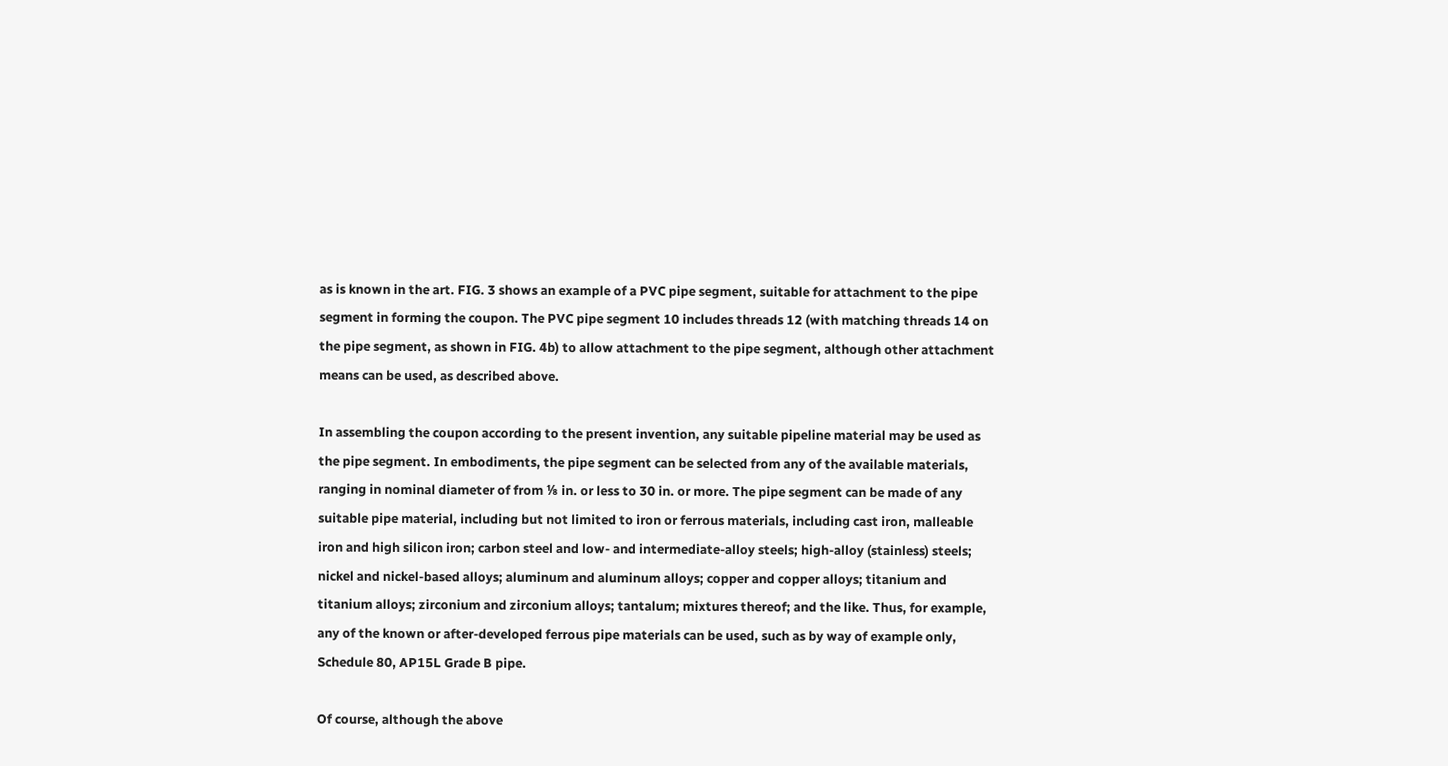as is known in the art. FIG. 3 shows an example of a PVC pipe segment, suitable for attachment to the pipe segment in forming the coupon. The PVC pipe segment 10 includes threads 12 (with matching threads 14 on the pipe segment, as shown in FIG. 4b) to allow attachment to the pipe segment, although other attachment means can be used, as described above.

In assembling the coupon according to the present invention, any suitable pipeline material may be used as the pipe segment. In embodiments, the pipe segment can be selected from any of the available materials, ranging in nominal diameter of from ⅛ in. or less to 30 in. or more. The pipe segment can be made of any suitable pipe material, including but not limited to iron or ferrous materials, including cast iron, malleable iron and high silicon iron; carbon steel and low- and intermediate-alloy steels; high-alloy (stainless) steels; nickel and nickel-based alloys; aluminum and aluminum alloys; copper and copper alloys; titanium and titanium alloys; zirconium and zirconium alloys; tantalum; mixtures thereof; and the like. Thus, for example, any of the known or after-developed ferrous pipe materials can be used, such as by way of example only, Schedule 80, AP15L Grade B pipe.

Of course, although the above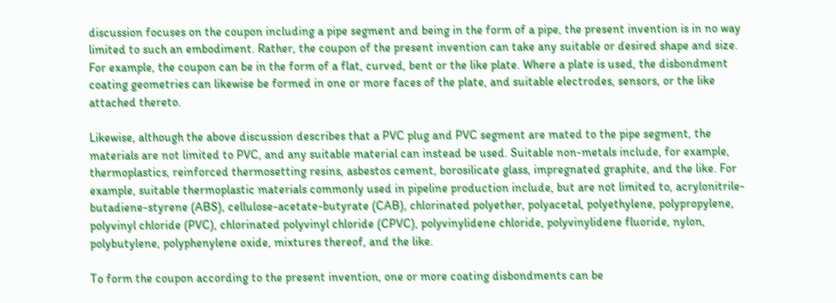discussion focuses on the coupon including a pipe segment and being in the form of a pipe, the present invention is in no way limited to such an embodiment. Rather, the coupon of the present invention can take any suitable or desired shape and size. For example, the coupon can be in the form of a flat, curved, bent or the like plate. Where a plate is used, the disbondment coating geometries can likewise be formed in one or more faces of the plate, and suitable electrodes, sensors, or the like attached thereto.

Likewise, although the above discussion describes that a PVC plug and PVC segment are mated to the pipe segment, the materials are not limited to PVC, and any suitable material can instead be used. Suitable non-metals include, for example, thermoplastics, reinforced thermosetting resins, asbestos cement, borosilicate glass, impregnated graphite, and the like. For example, suitable thermoplastic materials commonly used in pipeline production include, but are not limited to, acrylonitrile-butadiene-styrene (ABS), cellulose-acetate-butyrate (CAB), chlorinated polyether, polyacetal, polyethylene, polypropylene, polyvinyl chloride (PVC), chlorinated polyvinyl chloride (CPVC), polyvinylidene chloride, polyvinylidene fluoride, nylon, polybutylene, polyphenylene oxide, mixtures thereof, and the like.

To form the coupon according to the present invention, one or more coating disbondments can be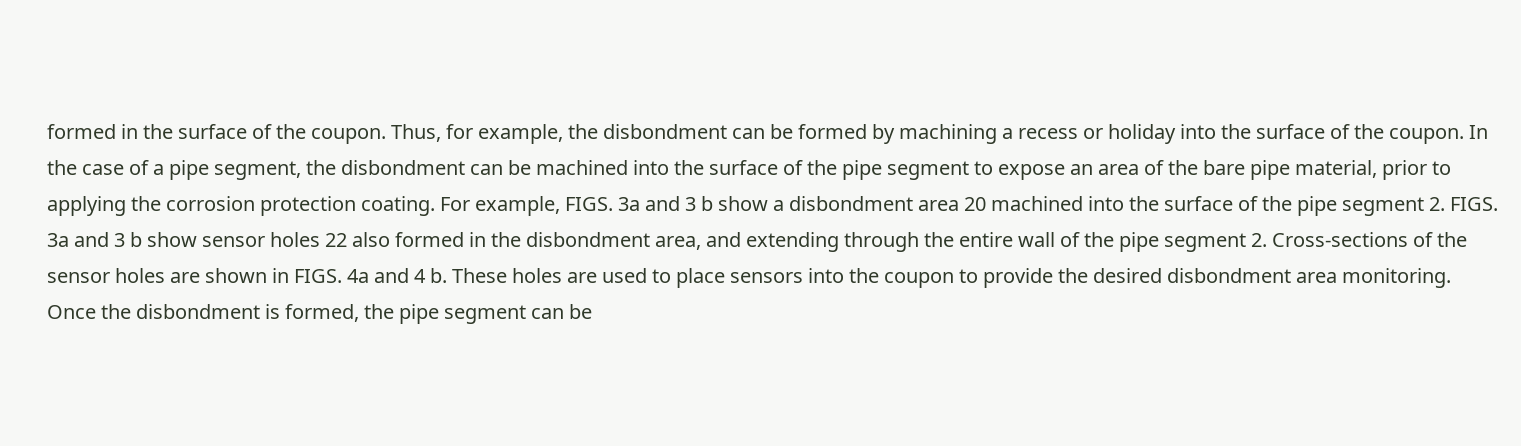formed in the surface of the coupon. Thus, for example, the disbondment can be formed by machining a recess or holiday into the surface of the coupon. In the case of a pipe segment, the disbondment can be machined into the surface of the pipe segment to expose an area of the bare pipe material, prior to applying the corrosion protection coating. For example, FIGS. 3a and 3 b show a disbondment area 20 machined into the surface of the pipe segment 2. FIGS. 3a and 3 b show sensor holes 22 also formed in the disbondment area, and extending through the entire wall of the pipe segment 2. Cross-sections of the sensor holes are shown in FIGS. 4a and 4 b. These holes are used to place sensors into the coupon to provide the desired disbondment area monitoring. Once the disbondment is formed, the pipe segment can be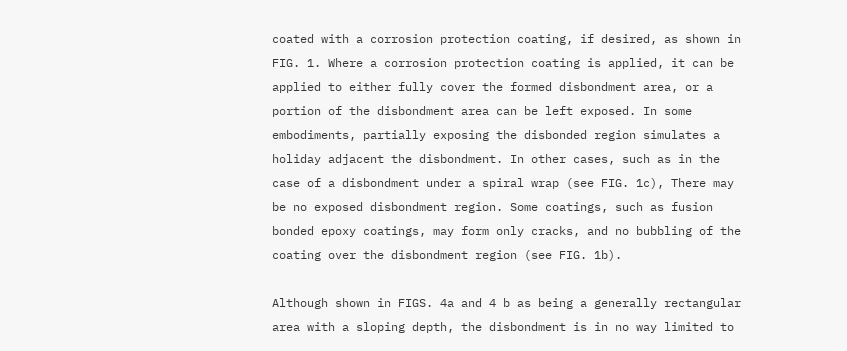coated with a corrosion protection coating, if desired, as shown in FIG. 1. Where a corrosion protection coating is applied, it can be applied to either fully cover the formed disbondment area, or a portion of the disbondment area can be left exposed. In some embodiments, partially exposing the disbonded region simulates a holiday adjacent the disbondment. In other cases, such as in the case of a disbondment under a spiral wrap (see FIG. 1c), There may be no exposed disbondment region. Some coatings, such as fusion bonded epoxy coatings, may form only cracks, and no bubbling of the coating over the disbondment region (see FIG. 1b).

Although shown in FIGS. 4a and 4 b as being a generally rectangular area with a sloping depth, the disbondment is in no way limited to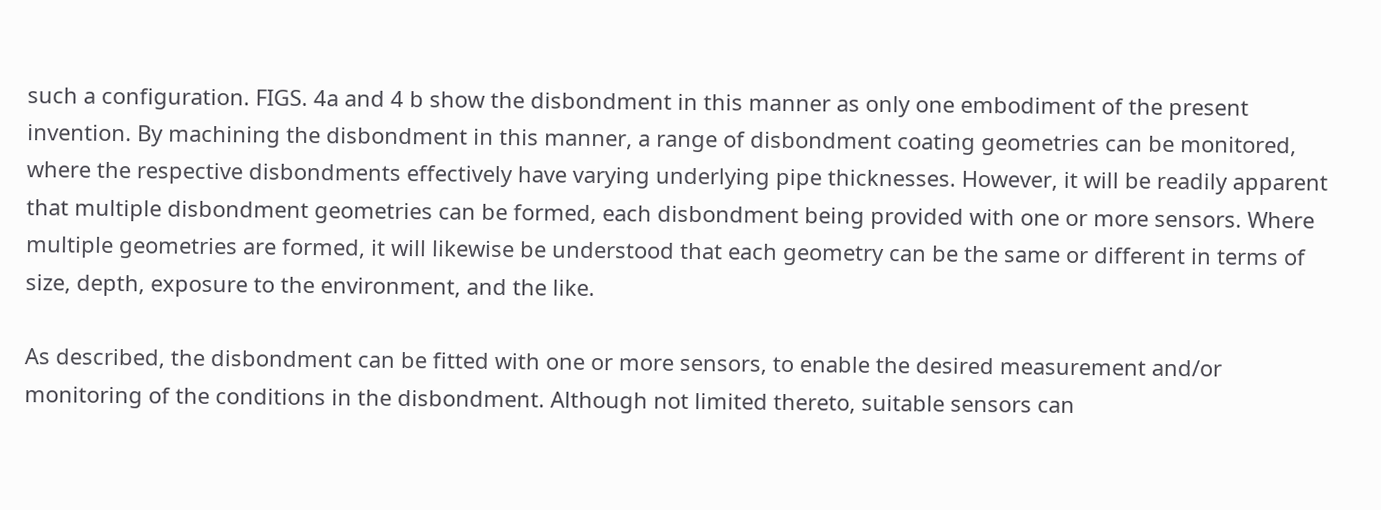such a configuration. FIGS. 4a and 4 b show the disbondment in this manner as only one embodiment of the present invention. By machining the disbondment in this manner, a range of disbondment coating geometries can be monitored, where the respective disbondments effectively have varying underlying pipe thicknesses. However, it will be readily apparent that multiple disbondment geometries can be formed, each disbondment being provided with one or more sensors. Where multiple geometries are formed, it will likewise be understood that each geometry can be the same or different in terms of size, depth, exposure to the environment, and the like.

As described, the disbondment can be fitted with one or more sensors, to enable the desired measurement and/or monitoring of the conditions in the disbondment. Although not limited thereto, suitable sensors can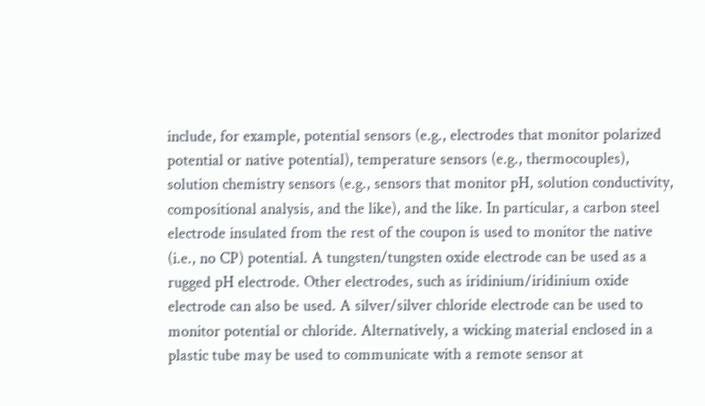include, for example, potential sensors (e.g., electrodes that monitor polarized potential or native potential), temperature sensors (e.g., thermocouples), solution chemistry sensors (e.g., sensors that monitor pH, solution conductivity, compositional analysis, and the like), and the like. In particular, a carbon steel electrode insulated from the rest of the coupon is used to monitor the native (i.e., no CP) potential. A tungsten/tungsten oxide electrode can be used as a rugged pH electrode. Other electrodes, such as iridinium/iridinium oxide electrode can also be used. A silver/silver chloride electrode can be used to monitor potential or chloride. Alternatively, a wicking material enclosed in a plastic tube may be used to communicate with a remote sensor at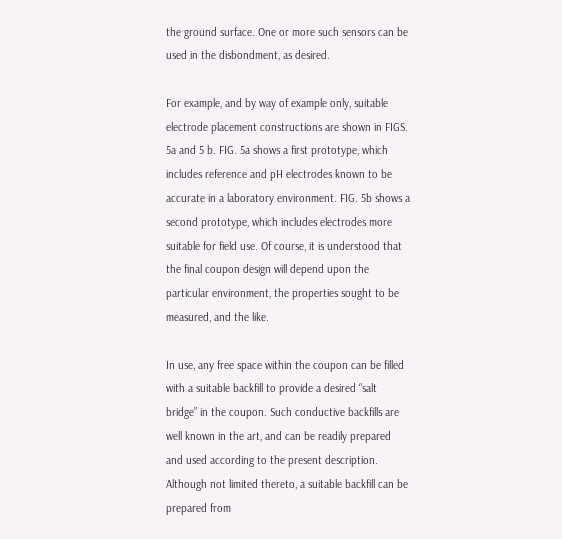the ground surface. One or more such sensors can be used in the disbondment, as desired.

For example, and by way of example only, suitable electrode placement constructions are shown in FIGS. 5a and 5 b. FIG. 5a shows a first prototype, which includes reference and pH electrodes known to be accurate in a laboratory environment. FIG. 5b shows a second prototype, which includes electrodes more suitable for field use. Of course, it is understood that the final coupon design will depend upon the particular environment, the properties sought to be measured, and the like.

In use, any free space within the coupon can be filled with a suitable backfill to provide a desired “salt bridge” in the coupon. Such conductive backfills are well known in the art, and can be readily prepared and used according to the present description. Although not limited thereto, a suitable backfill can be prepared from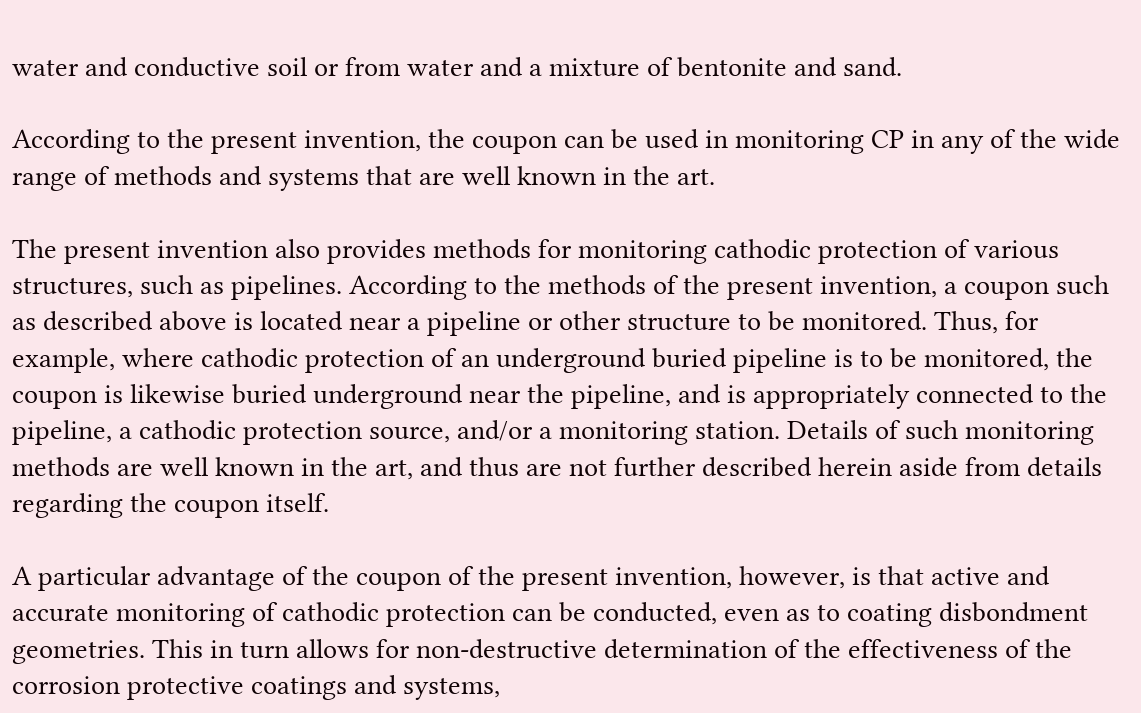water and conductive soil or from water and a mixture of bentonite and sand.

According to the present invention, the coupon can be used in monitoring CP in any of the wide range of methods and systems that are well known in the art.

The present invention also provides methods for monitoring cathodic protection of various structures, such as pipelines. According to the methods of the present invention, a coupon such as described above is located near a pipeline or other structure to be monitored. Thus, for example, where cathodic protection of an underground buried pipeline is to be monitored, the coupon is likewise buried underground near the pipeline, and is appropriately connected to the pipeline, a cathodic protection source, and/or a monitoring station. Details of such monitoring methods are well known in the art, and thus are not further described herein aside from details regarding the coupon itself.

A particular advantage of the coupon of the present invention, however, is that active and accurate monitoring of cathodic protection can be conducted, even as to coating disbondment geometries. This in turn allows for non-destructive determination of the effectiveness of the corrosion protective coatings and systems,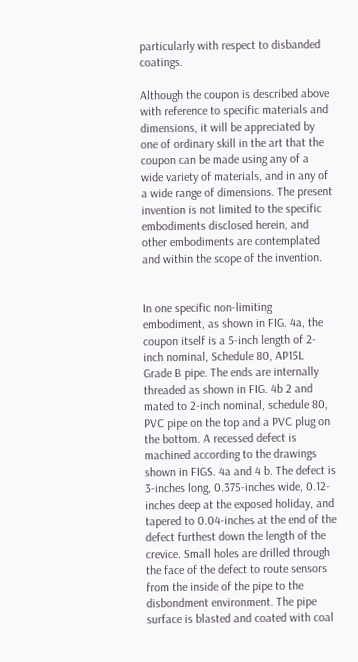particularly with respect to disbanded coatings.

Although the coupon is described above with reference to specific materials and dimensions, it will be appreciated by one of ordinary skill in the art that the coupon can be made using any of a wide variety of materials, and in any of a wide range of dimensions. The present invention is not limited to the specific embodiments disclosed herein, and other embodiments are contemplated and within the scope of the invention.


In one specific non-limiting embodiment, as shown in FIG. 4a, the coupon itself is a 5-inch length of 2-inch nominal, Schedule 80, AP15L Grade B pipe. The ends are internally threaded as shown in FIG. 4b 2 and mated to 2-inch nominal, schedule 80, PVC pipe on the top and a PVC plug on the bottom. A recessed defect is machined according to the drawings shown in FIGS. 4a and 4 b. The defect is 3-inches long, 0.375-inches wide, 0.12-inches deep at the exposed holiday, and tapered to 0.04-inches at the end of the defect furthest down the length of the crevice. Small holes are drilled through the face of the defect to route sensors from the inside of the pipe to the disbondment environment. The pipe surface is blasted and coated with coal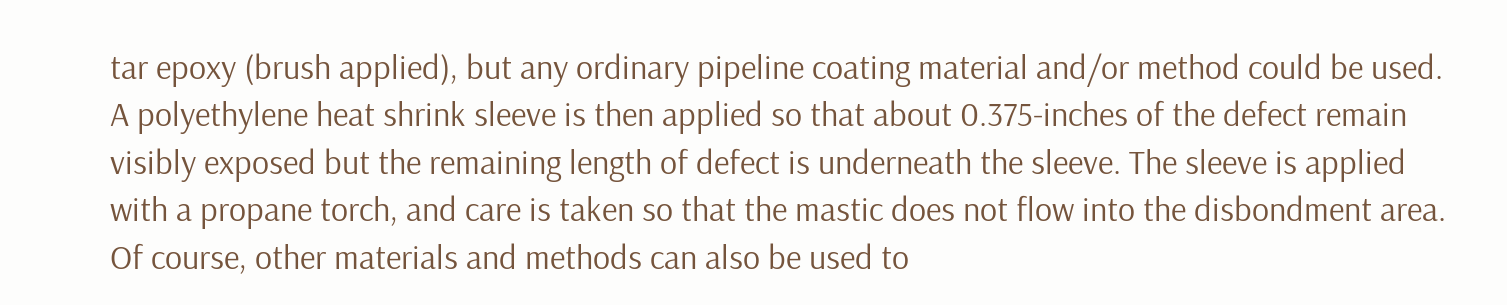tar epoxy (brush applied), but any ordinary pipeline coating material and/or method could be used. A polyethylene heat shrink sleeve is then applied so that about 0.375-inches of the defect remain visibly exposed but the remaining length of defect is underneath the sleeve. The sleeve is applied with a propane torch, and care is taken so that the mastic does not flow into the disbondment area. Of course, other materials and methods can also be used to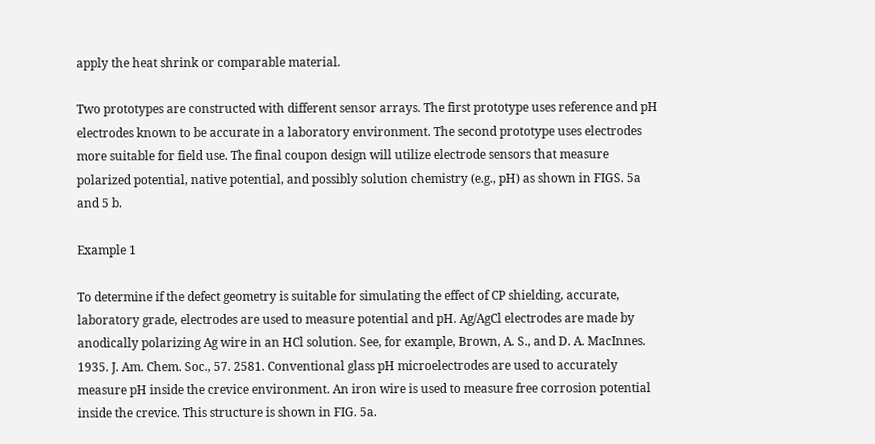apply the heat shrink or comparable material.

Two prototypes are constructed with different sensor arrays. The first prototype uses reference and pH electrodes known to be accurate in a laboratory environment. The second prototype uses electrodes more suitable for field use. The final coupon design will utilize electrode sensors that measure polarized potential, native potential, and possibly solution chemistry (e.g., pH) as shown in FIGS. 5a and 5 b.

Example 1

To determine if the defect geometry is suitable for simulating the effect of CP shielding, accurate, laboratory grade, electrodes are used to measure potential and pH. Ag/AgCl electrodes are made by anodically polarizing Ag wire in an HCl solution. See, for example, Brown, A. S., and D. A. MacInnes. 1935. J. Am. Chem. Soc., 57. 2581. Conventional glass pH microelectrodes are used to accurately measure pH inside the crevice environment. An iron wire is used to measure free corrosion potential inside the crevice. This structure is shown in FIG. 5a.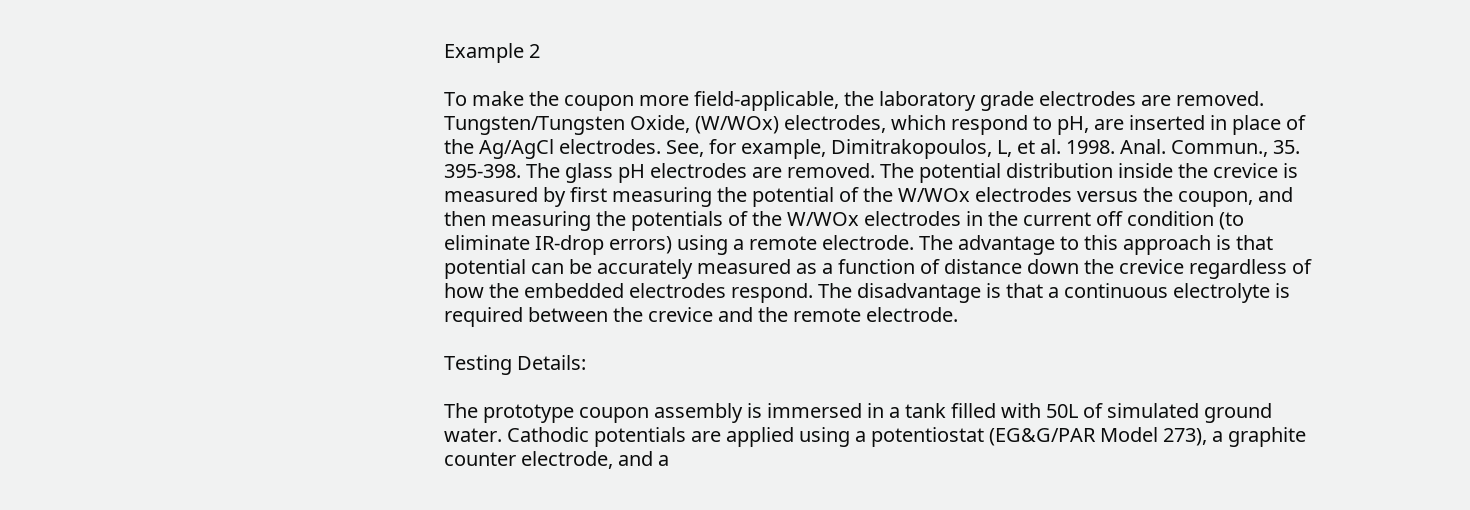Example 2

To make the coupon more field-applicable, the laboratory grade electrodes are removed. Tungsten/Tungsten Oxide, (W/WOx) electrodes, which respond to pH, are inserted in place of the Ag/AgCl electrodes. See, for example, Dimitrakopoulos, L, et al. 1998. Anal. Commun., 35. 395-398. The glass pH electrodes are removed. The potential distribution inside the crevice is measured by first measuring the potential of the W/WOx electrodes versus the coupon, and then measuring the potentials of the W/WOx electrodes in the current off condition (to eliminate IR-drop errors) using a remote electrode. The advantage to this approach is that potential can be accurately measured as a function of distance down the crevice regardless of how the embedded electrodes respond. The disadvantage is that a continuous electrolyte is required between the crevice and the remote electrode.

Testing Details:

The prototype coupon assembly is immersed in a tank filled with 50L of simulated ground water. Cathodic potentials are applied using a potentiostat (EG&G/PAR Model 273), a graphite counter electrode, and a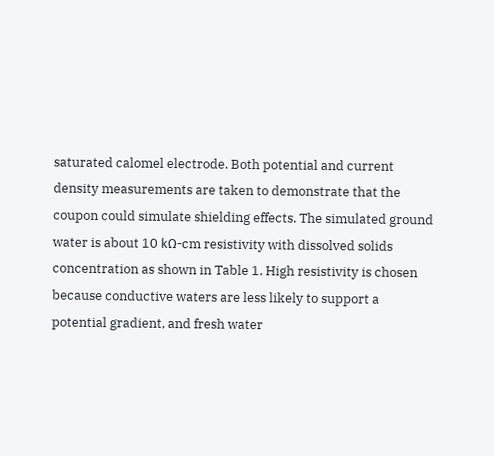saturated calomel electrode. Both potential and current density measurements are taken to demonstrate that the coupon could simulate shielding effects. The simulated ground water is about 10 kΩ-cm resistivity with dissolved solids concentration as shown in Table 1. High resistivity is chosen because conductive waters are less likely to support a potential gradient, and fresh water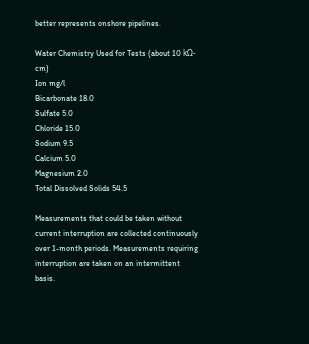better represents onshore pipelines.

Water Chemistry Used for Tests (about 10 kΩ-cm)
Ion mg/l
Bicarbonate 18.0
Sulfate 5.0
Chloride 15.0
Sodium 9.5
Calcium 5.0
Magnesium 2.0
Total Dissolved Solids 54.5

Measurements that could be taken without current interruption are collected continuously over 1-month periods. Measurements requiring interruption are taken on an intermittent basis.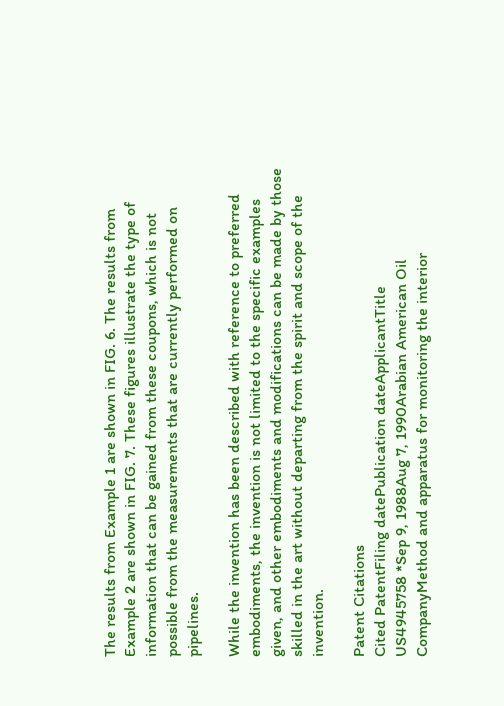The results from Example 1 are shown in FIG. 6. The results from Example 2 are shown in FIG. 7. These figures illustrate the type of information that can be gained from these coupons, which is not possible from the measurements that are currently performed on pipelines.

While the invention has been described with reference to preferred embodiments, the invention is not limited to the specific examples given, and other embodiments and modifications can be made by those skilled in the art without departing from the spirit and scope of the invention.

Patent Citations
Cited PatentFiling datePublication dateApplicantTitle
US4945758 *Sep 9, 1988Aug 7, 1990Arabian American Oil CompanyMethod and apparatus for monitoring the interior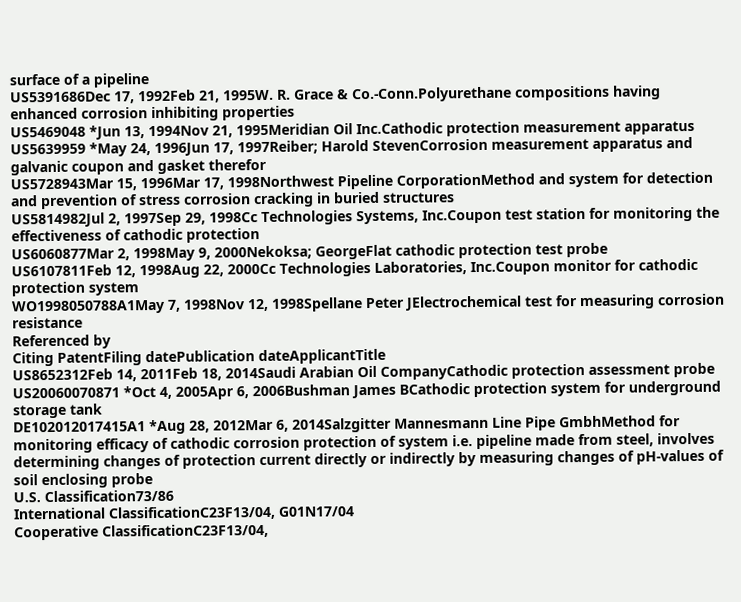surface of a pipeline
US5391686Dec 17, 1992Feb 21, 1995W. R. Grace & Co.-Conn.Polyurethane compositions having enhanced corrosion inhibiting properties
US5469048 *Jun 13, 1994Nov 21, 1995Meridian Oil Inc.Cathodic protection measurement apparatus
US5639959 *May 24, 1996Jun 17, 1997Reiber; Harold StevenCorrosion measurement apparatus and galvanic coupon and gasket therefor
US5728943Mar 15, 1996Mar 17, 1998Northwest Pipeline CorporationMethod and system for detection and prevention of stress corrosion cracking in buried structures
US5814982Jul 2, 1997Sep 29, 1998Cc Technologies Systems, Inc.Coupon test station for monitoring the effectiveness of cathodic protection
US6060877Mar 2, 1998May 9, 2000Nekoksa; GeorgeFlat cathodic protection test probe
US6107811Feb 12, 1998Aug 22, 2000Cc Technologies Laboratories, Inc.Coupon monitor for cathodic protection system
WO1998050788A1May 7, 1998Nov 12, 1998Spellane Peter JElectrochemical test for measuring corrosion resistance
Referenced by
Citing PatentFiling datePublication dateApplicantTitle
US8652312Feb 14, 2011Feb 18, 2014Saudi Arabian Oil CompanyCathodic protection assessment probe
US20060070871 *Oct 4, 2005Apr 6, 2006Bushman James BCathodic protection system for underground storage tank
DE102012017415A1 *Aug 28, 2012Mar 6, 2014Salzgitter Mannesmann Line Pipe GmbhMethod for monitoring efficacy of cathodic corrosion protection of system i.e. pipeline made from steel, involves determining changes of protection current directly or indirectly by measuring changes of pH-values of soil enclosing probe
U.S. Classification73/86
International ClassificationC23F13/04, G01N17/04
Cooperative ClassificationC23F13/04,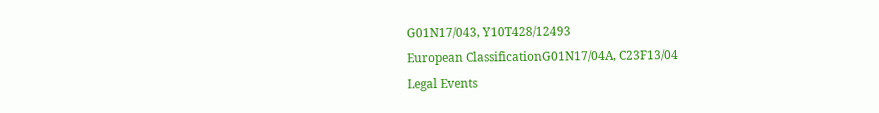G01N17/043, Y10T428/12493
European ClassificationG01N17/04A, C23F13/04
Legal Events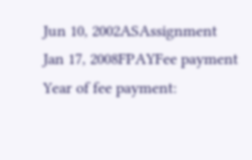Jun 10, 2002ASAssignment
Jan 17, 2008FPAYFee payment
Year of fee payment: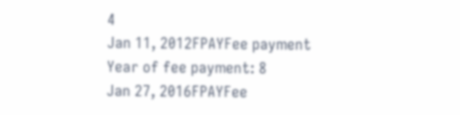4
Jan 11, 2012FPAYFee payment
Year of fee payment: 8
Jan 27, 2016FPAYFee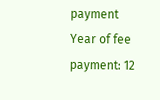payment
Year of fee payment: 12